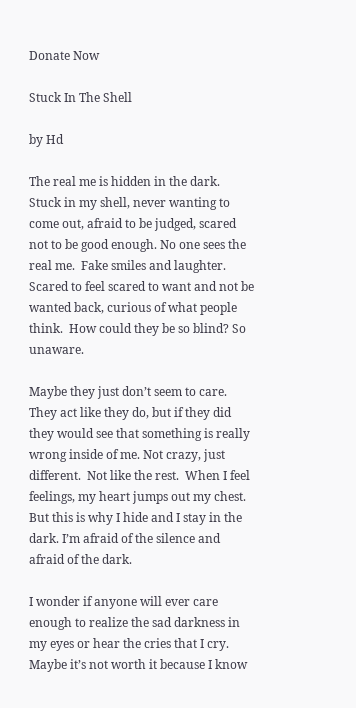Donate Now

Stuck In The Shell

by Hd

The real me is hidden in the dark. Stuck in my shell, never wanting to come out, afraid to be judged, scared not to be good enough. No one sees the real me.  Fake smiles and laughter.  Scared to feel scared to want and not be wanted back, curious of what people think.  How could they be so blind? So unaware.

Maybe they just don’t seem to care. They act like they do, but if they did they would see that something is really wrong inside of me. Not crazy, just different.  Not like the rest.  When I feel feelings, my heart jumps out my chest.  But this is why I hide and I stay in the dark. I’m afraid of the silence and afraid of the dark.

I wonder if anyone will ever care enough to realize the sad darkness in my eyes or hear the cries that I cry.  Maybe it’s not worth it because I know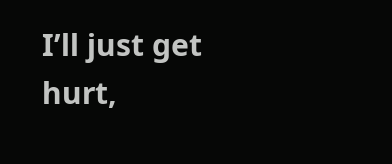I’ll just get hurt,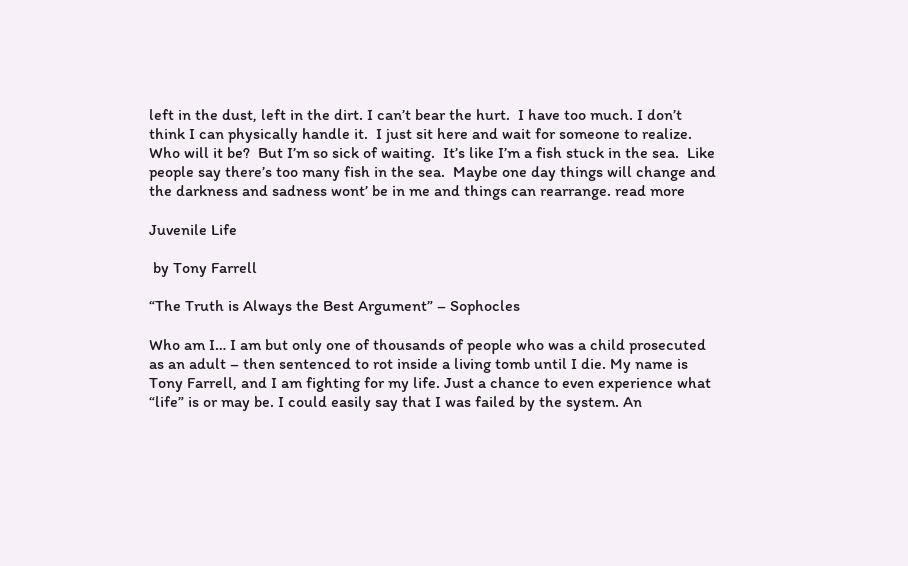left in the dust, left in the dirt. I can’t bear the hurt.  I have too much. I don’t think I can physically handle it.  I just sit here and wait for someone to realize.  Who will it be?  But I’m so sick of waiting.  It’s like I’m a fish stuck in the sea.  Like people say there’s too many fish in the sea.  Maybe one day things will change and the darkness and sadness wont’ be in me and things can rearrange. read more

Juvenile Life

 by Tony Farrell

“The Truth is Always the Best Argument” – Sophocles

Who am I… I am but only one of thousands of people who was a child prosecuted as an adult – then sentenced to rot inside a living tomb until I die. My name is Tony Farrell, and I am fighting for my life. Just a chance to even experience what “life” is or may be. I could easily say that I was failed by the system. An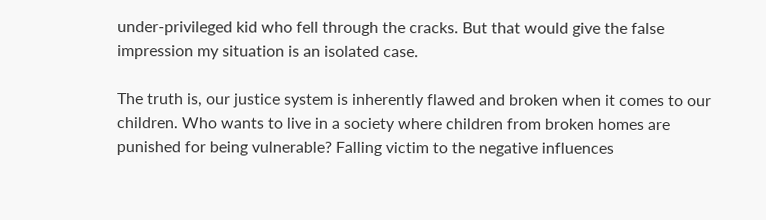under-privileged kid who fell through the cracks. But that would give the false impression my situation is an isolated case.

The truth is, our justice system is inherently flawed and broken when it comes to our children. Who wants to live in a society where children from broken homes are punished for being vulnerable? Falling victim to the negative influences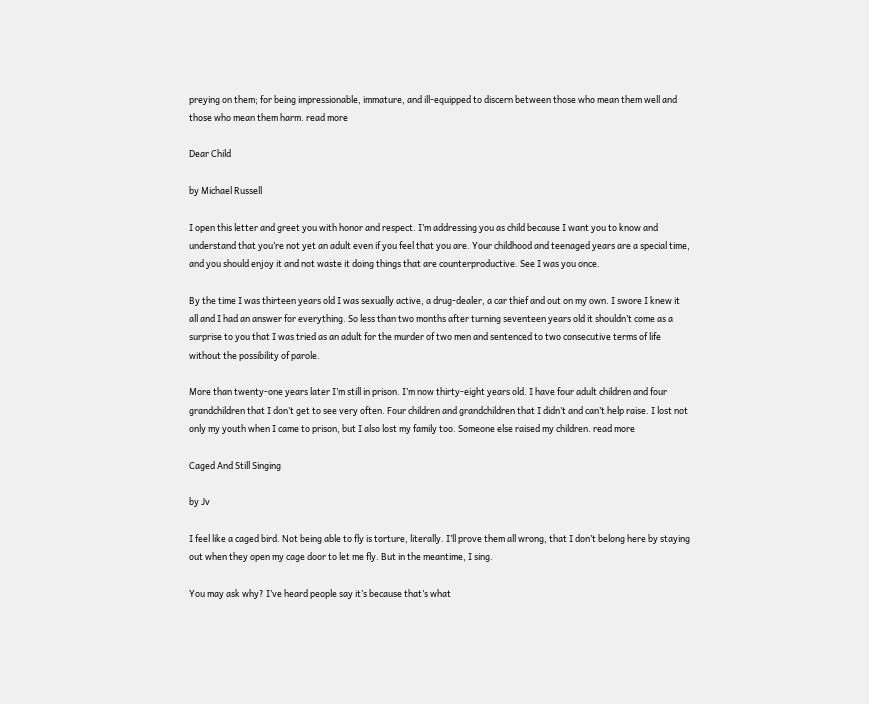preying on them; for being impressionable, immature, and ill-equipped to discern between those who mean them well and those who mean them harm. read more

Dear Child

by Michael Russell

I open this letter and greet you with honor and respect. I’m addressing you as child because I want you to know and understand that you’re not yet an adult even if you feel that you are. Your childhood and teenaged years are a special time, and you should enjoy it and not waste it doing things that are counterproductive. See I was you once.

By the time I was thirteen years old I was sexually active, a drug-dealer, a car thief and out on my own. I swore I knew it all and I had an answer for everything. So less than two months after turning seventeen years old it shouldn’t come as a surprise to you that I was tried as an adult for the murder of two men and sentenced to two consecutive terms of life without the possibility of parole.

More than twenty-one years later I’m still in prison. I’m now thirty-eight years old. I have four adult children and four grandchildren that I don’t get to see very often. Four children and grandchildren that I didn’t and can’t help raise. I lost not only my youth when I came to prison, but I also lost my family too. Someone else raised my children. read more

Caged And Still Singing

by Jv

I feel like a caged bird. Not being able to fly is torture, literally. I’ll prove them all wrong, that I don’t belong here by staying out when they open my cage door to let me fly. But in the meantime, I sing.

You may ask why? I’ve heard people say it’s because that’s what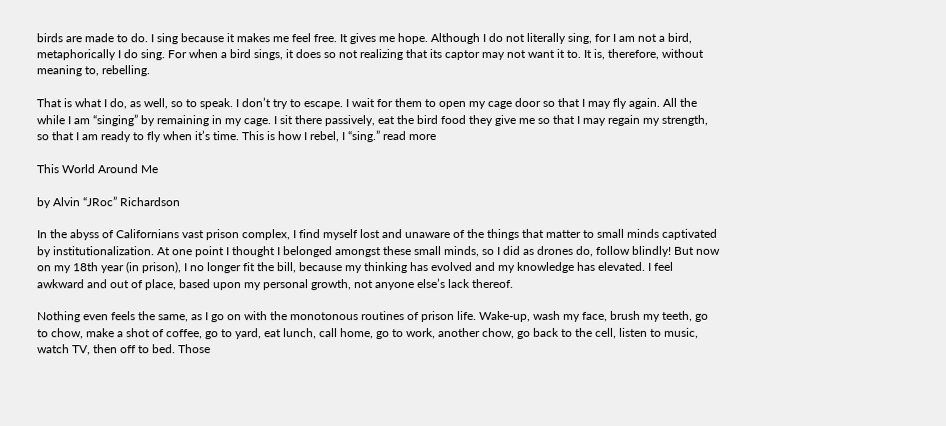birds are made to do. I sing because it makes me feel free. It gives me hope. Although I do not literally sing, for I am not a bird, metaphorically I do sing. For when a bird sings, it does so not realizing that its captor may not want it to. It is, therefore, without meaning to, rebelling.

That is what I do, as well, so to speak. I don’t try to escape. I wait for them to open my cage door so that I may fly again. All the while I am “singing” by remaining in my cage. I sit there passively, eat the bird food they give me so that I may regain my strength, so that I am ready to fly when it’s time. This is how I rebel, I “sing.” read more

This World Around Me

by Alvin “JRoc” Richardson

In the abyss of Californians vast prison complex, I find myself lost and unaware of the things that matter to small minds captivated by institutionalization. At one point I thought I belonged amongst these small minds, so I did as drones do, follow blindly! But now on my 18th year (in prison), I no longer fit the bill, because my thinking has evolved and my knowledge has elevated. I feel awkward and out of place, based upon my personal growth, not anyone else’s lack thereof.

Nothing even feels the same, as I go on with the monotonous routines of prison life. Wake-up, wash my face, brush my teeth, go to chow, make a shot of coffee, go to yard, eat lunch, call home, go to work, another chow, go back to the cell, listen to music, watch TV, then off to bed. Those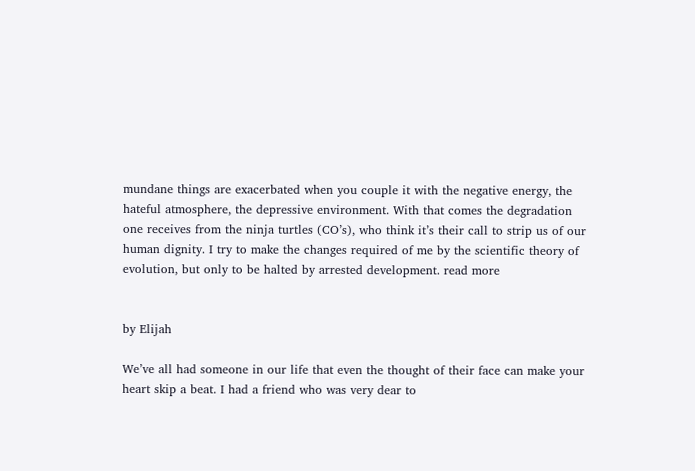mundane things are exacerbated when you couple it with the negative energy, the hateful atmosphere, the depressive environment. With that comes the degradation one receives from the ninja turtles (CO’s), who think it’s their call to strip us of our human dignity. I try to make the changes required of me by the scientific theory of evolution, but only to be halted by arrested development. read more


by Elijah

We’ve all had someone in our life that even the thought of their face can make your heart skip a beat. I had a friend who was very dear to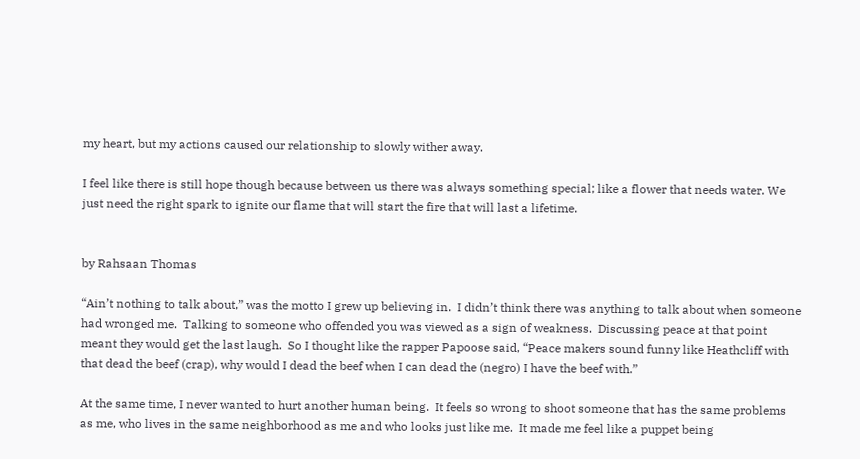my heart, but my actions caused our relationship to slowly wither away.

I feel like there is still hope though because between us there was always something special; like a flower that needs water. We just need the right spark to ignite our flame that will start the fire that will last a lifetime.


by Rahsaan Thomas

“Ain’t nothing to talk about,” was the motto I grew up believing in.  I didn’t think there was anything to talk about when someone had wronged me.  Talking to someone who offended you was viewed as a sign of weakness.  Discussing peace at that point meant they would get the last laugh.  So I thought like the rapper Papoose said, “Peace makers sound funny like Heathcliff with that dead the beef (crap), why would I dead the beef when I can dead the (negro) I have the beef with.”

At the same time, I never wanted to hurt another human being.  It feels so wrong to shoot someone that has the same problems as me, who lives in the same neighborhood as me and who looks just like me.  It made me feel like a puppet being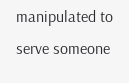manipulated to serve someone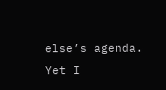else’s agenda.  Yet I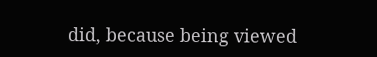did, because being viewed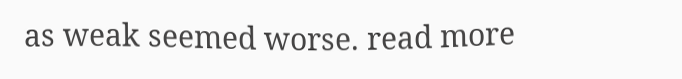as weak seemed worse. read more